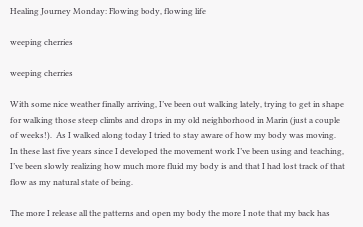Healing Journey Monday: Flowing body, flowing life

weeping cherries

weeping cherries

With some nice weather finally arriving, I’ve been out walking lately, trying to get in shape for walking those steep climbs and drops in my old neighborhood in Marin (just a couple of weeks!).  As I walked along today I tried to stay aware of how my body was moving.  In these last five years since I developed the movement work I’ve been using and teaching, I’ve been slowly realizing how much more fluid my body is and that I had lost track of that flow as my natural state of being.

The more I release all the patterns and open my body the more I note that my back has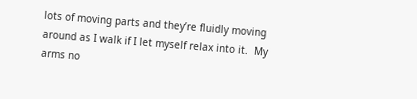lots of moving parts and they’re fluidly moving around as I walk if I let myself relax into it.  My arms no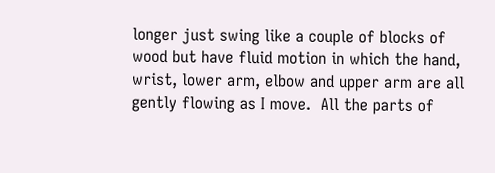longer just swing like a couple of blocks of wood but have fluid motion in which the hand, wrist, lower arm, elbow and upper arm are all gently flowing as I move.  All the parts of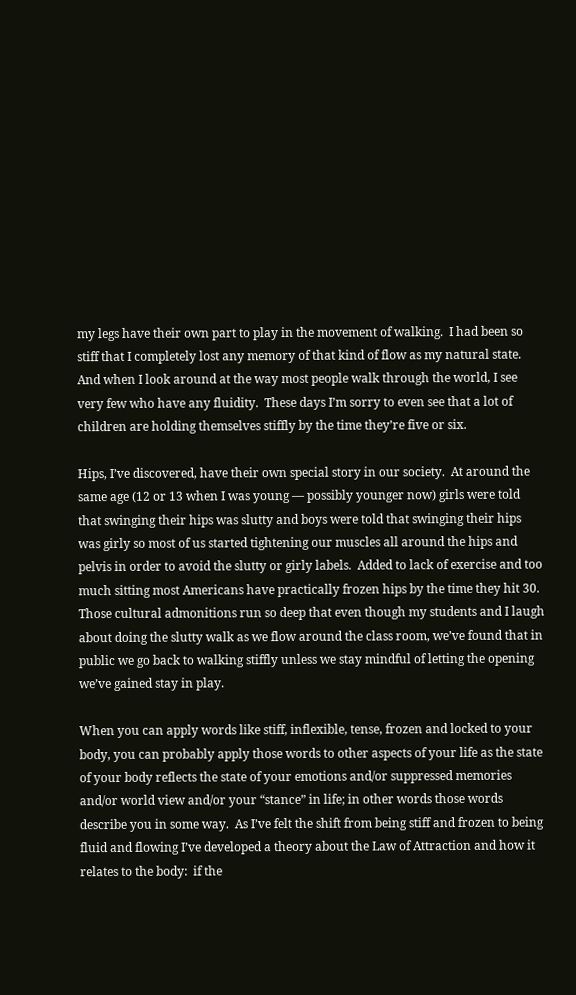my legs have their own part to play in the movement of walking.  I had been so stiff that I completely lost any memory of that kind of flow as my natural state.  And when I look around at the way most people walk through the world, I see very few who have any fluidity.  These days I’m sorry to even see that a lot of children are holding themselves stiffly by the time they’re five or six.

Hips, I’ve discovered, have their own special story in our society.  At around the same age (12 or 13 when I was young — possibly younger now) girls were told that swinging their hips was slutty and boys were told that swinging their hips was girly so most of us started tightening our muscles all around the hips and pelvis in order to avoid the slutty or girly labels.  Added to lack of exercise and too much sitting most Americans have practically frozen hips by the time they hit 30.  Those cultural admonitions run so deep that even though my students and I laugh about doing the slutty walk as we flow around the class room, we’ve found that in public we go back to walking stiffly unless we stay mindful of letting the opening we’ve gained stay in play.

When you can apply words like stiff, inflexible, tense, frozen and locked to your body, you can probably apply those words to other aspects of your life as the state of your body reflects the state of your emotions and/or suppressed memories and/or world view and/or your “stance” in life; in other words those words describe you in some way.  As I’ve felt the shift from being stiff and frozen to being fluid and flowing I’ve developed a theory about the Law of Attraction and how it relates to the body:  if the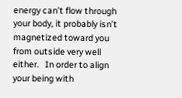energy can’t flow through your body, it probably isn’t magnetized toward you from outside very well either.   In order to align your being with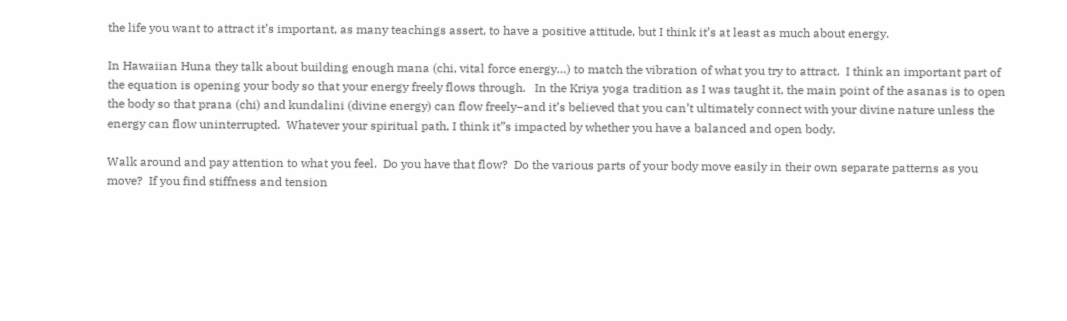the life you want to attract it’s important, as many teachings assert, to have a positive attitude, but I think it’s at least as much about energy.

In Hawaiian Huna they talk about building enough mana (chi, vital force energy…) to match the vibration of what you try to attract.  I think an important part of the equation is opening your body so that your energy freely flows through.   In the Kriya yoga tradition as I was taught it, the main point of the asanas is to open the body so that prana (chi) and kundalini (divine energy) can flow freely–and it’s believed that you can’t ultimately connect with your divine nature unless the energy can flow uninterrupted.  Whatever your spiritual path, I think it”s impacted by whether you have a balanced and open body.

Walk around and pay attention to what you feel.  Do you have that flow?  Do the various parts of your body move easily in their own separate patterns as you move?  If you find stiffness and tension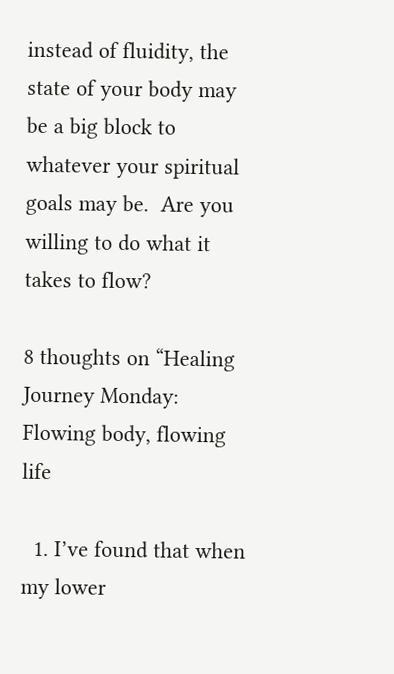instead of fluidity, the state of your body may be a big block to whatever your spiritual goals may be.  Are you willing to do what it takes to flow?

8 thoughts on “Healing Journey Monday: Flowing body, flowing life

  1. I’ve found that when my lower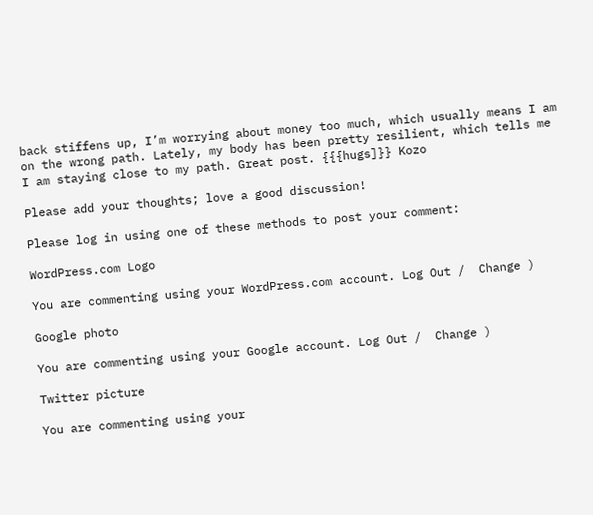back stiffens up, I’m worrying about money too much, which usually means I am on the wrong path. Lately, my body has been pretty resilient, which tells me I am staying close to my path. Great post. {{{hugs]}} Kozo

Please add your thoughts; love a good discussion!

Please log in using one of these methods to post your comment:

WordPress.com Logo

You are commenting using your WordPress.com account. Log Out /  Change )

Google photo

You are commenting using your Google account. Log Out /  Change )

Twitter picture

You are commenting using your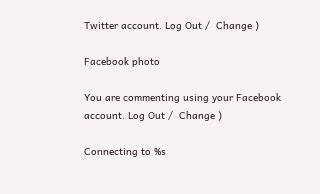Twitter account. Log Out /  Change )

Facebook photo

You are commenting using your Facebook account. Log Out /  Change )

Connecting to %s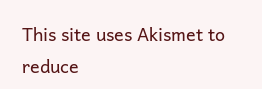This site uses Akismet to reduce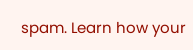spam. Learn how your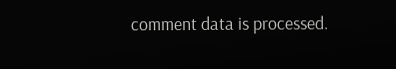comment data is processed.